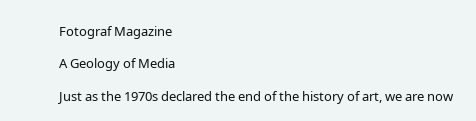Fotograf Magazine

A Geology of Media

Just as the 1970s declared the end of the history of art, we are now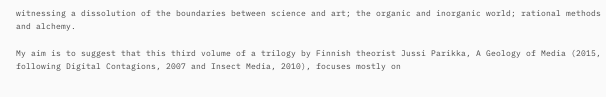witnessing a dissolution of the boundaries between science and art; the organic and inorganic world; rational methods and alchemy.

My aim is to suggest that this third volume of a trilogy by Finnish theorist Jussi Parikka, A Geology of Media (2015, following Digital Contagions, 2007 and Insect Media, 2010), focuses mostly on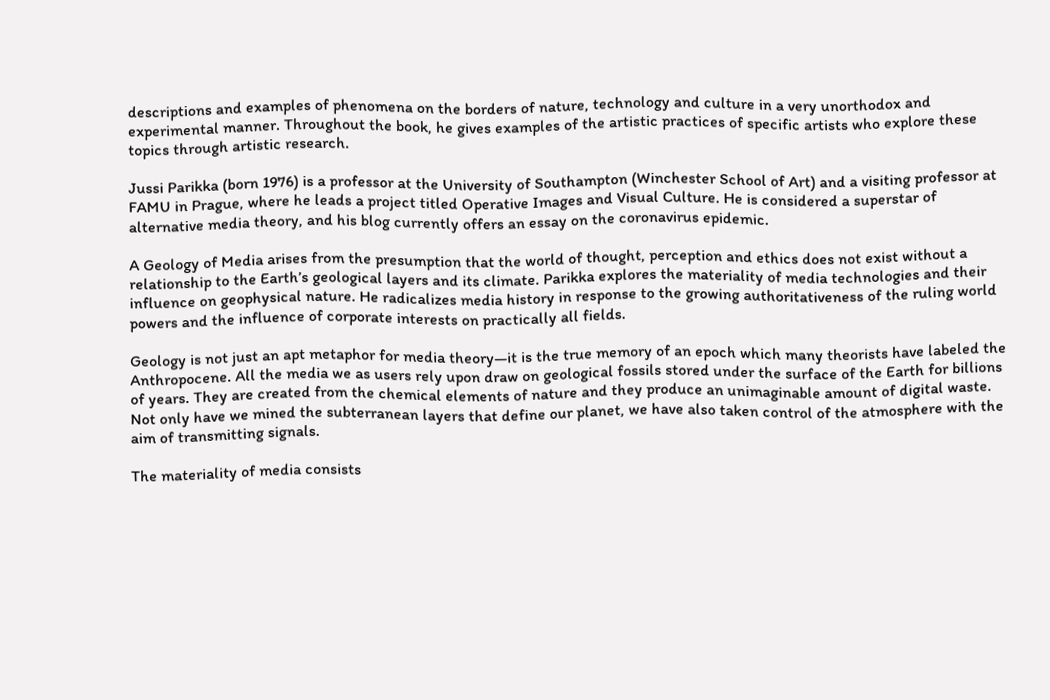descriptions and examples of phenomena on the borders of nature, technology and culture in a very unorthodox and experimental manner. Throughout the book, he gives examples of the artistic practices of specific artists who explore these topics through artistic research.

Jussi Parikka (born 1976) is a professor at the University of Southampton (Winchester School of Art) and a visiting professor at FAMU in Prague, where he leads a project titled Operative Images and Visual Culture. He is considered a superstar of alternative media theory, and his blog currently offers an essay on the coronavirus epidemic.

A Geology of Media arises from the presumption that the world of thought, perception and ethics does not exist without a relationship to the Earth’s geological layers and its climate. Parikka explores the materiality of media technologies and their influence on geophysical nature. He radicalizes media history in response to the growing authoritativeness of the ruling world powers and the influence of corporate interests on practically all fields.

Geology is not just an apt metaphor for media theory—it is the true memory of an epoch which many theorists have labeled the Anthropocene. All the media we as users rely upon draw on geological fossils stored under the surface of the Earth for billions of years. They are created from the chemical elements of nature and they produce an unimaginable amount of digital waste. Not only have we mined the subterranean layers that define our planet, we have also taken control of the atmosphere with the aim of transmitting signals.

The materiality of media consists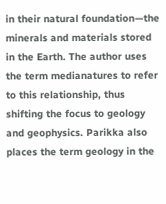in their natural foundation—the minerals and materials stored in the Earth. The author uses the term medianatures to refer to this relationship, thus shifting the focus to geology and geophysics. Parikka also places the term geology in the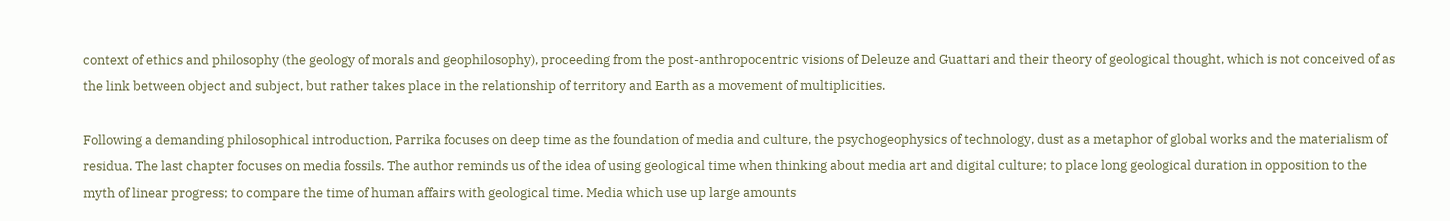context of ethics and philosophy (the geology of morals and geophilosophy), proceeding from the post-anthropocentric visions of Deleuze and Guattari and their theory of geological thought, which is not conceived of as the link between object and subject, but rather takes place in the relationship of territory and Earth as a movement of multiplicities.

Following a demanding philosophical introduction, Parrika focuses on deep time as the foundation of media and culture, the psychogeophysics of technology, dust as a metaphor of global works and the materialism of residua. The last chapter focuses on media fossils. The author reminds us of the idea of using geological time when thinking about media art and digital culture; to place long geological duration in opposition to the myth of linear progress; to compare the time of human affairs with geological time. Media which use up large amounts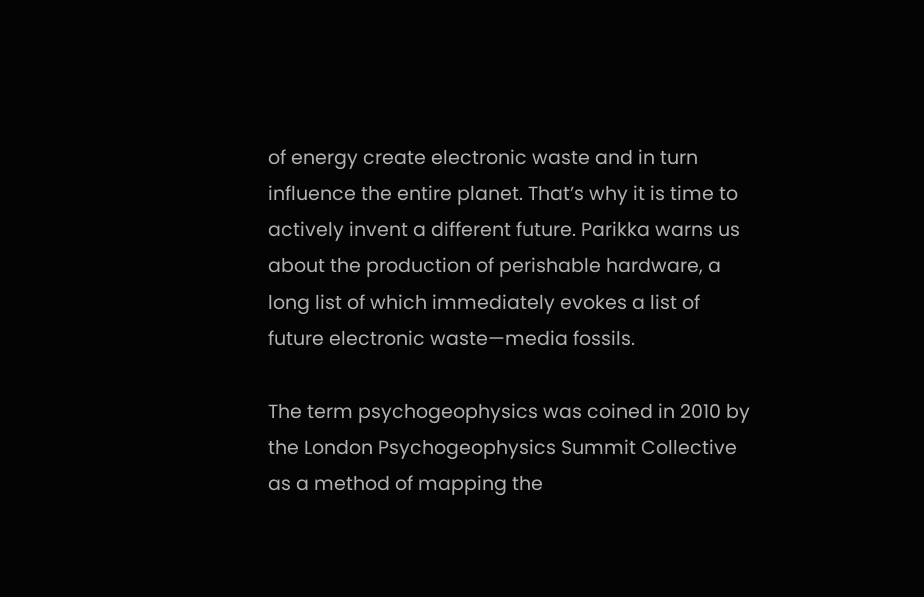of energy create electronic waste and in turn influence the entire planet. That’s why it is time to actively invent a different future. Parikka warns us about the production of perishable hardware, a long list of which immediately evokes a list of future electronic waste—media fossils.

The term psychogeophysics was coined in 2010 by the London Psychogeophysics Summit Collective as a method of mapping the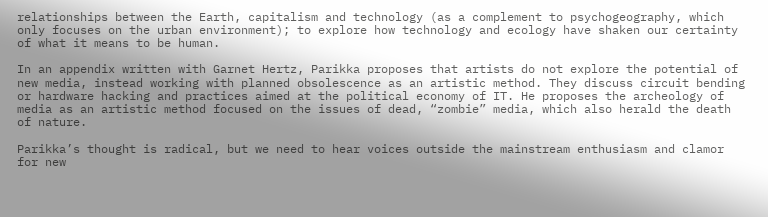relationships between the Earth, capitalism and technology (as a complement to psychogeography, which only focuses on the urban environment); to explore how technology and ecology have shaken our certainty of what it means to be human.

In an appendix written with Garnet Hertz, Parikka proposes that artists do not explore the potential of new media, instead working with planned obsolescence as an artistic method. They discuss circuit bending or hardware hacking and practices aimed at the political economy of IT. He proposes the archeology of media as an artistic method focused on the issues of dead, “zombie” media, which also herald the death of nature.

Parikka’s thought is radical, but we need to hear voices outside the mainstream enthusiasm and clamor for new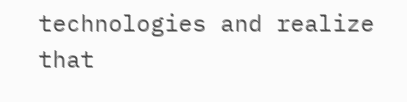technologies and realize that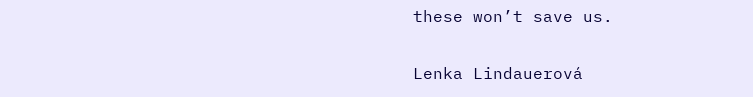these won’t save us.

Lenka Lindauerová